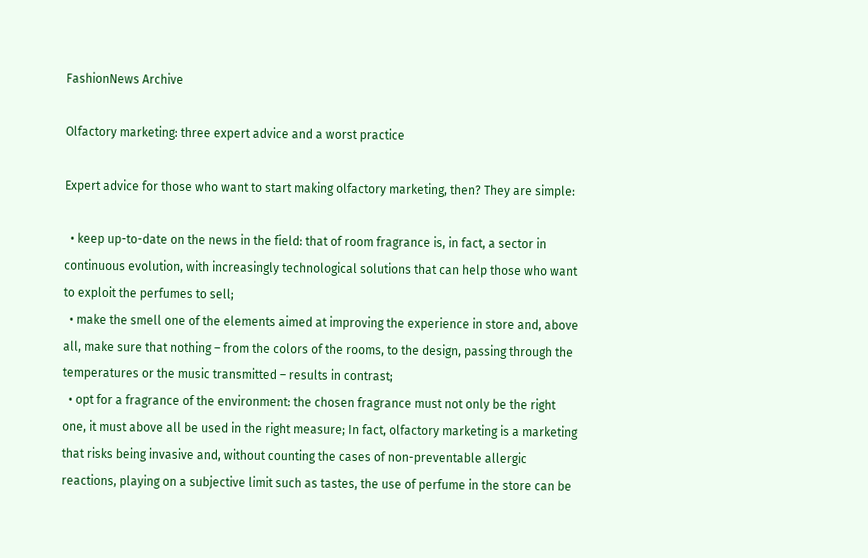FashionNews Archive

Olfactory marketing: three expert advice and a worst practice

Expert advice for those who want to start making olfactory marketing, then? They are simple:

  • keep up-to-date on the news in the field: that of room fragrance is, in fact, a sector in continuous evolution, with increasingly technological solutions that can help those who want to exploit the perfumes to sell;
  • make the smell one of the elements aimed at improving the experience in store and, above all, make sure that nothing – from the colors of the rooms, to the design, passing through the temperatures or the music transmitted – results in contrast;
  • opt for a fragrance of the environment: the chosen fragrance must not only be the right one, it must above all be used in the right measure; In fact, olfactory marketing is a marketing that risks being invasive and, without counting the cases of non-preventable allergic reactions, playing on a subjective limit such as tastes, the use of perfume in the store can be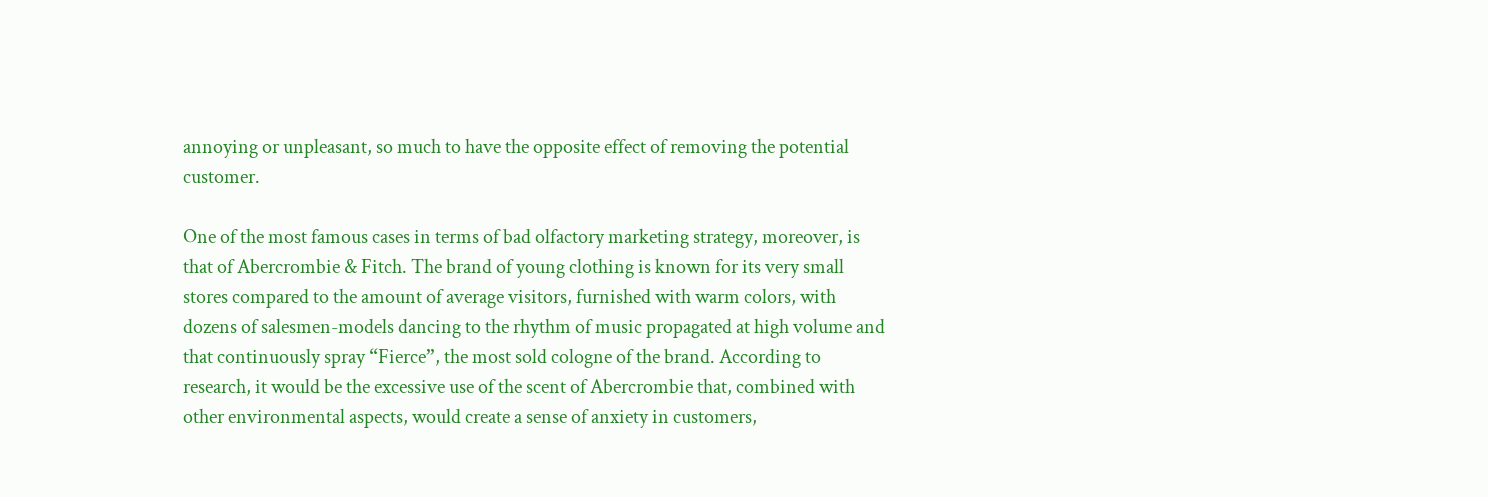annoying or unpleasant, so much to have the opposite effect of removing the potential customer.

One of the most famous cases in terms of bad olfactory marketing strategy, moreover, is that of Abercrombie & Fitch. The brand of young clothing is known for its very small stores compared to the amount of average visitors, furnished with warm colors, with dozens of salesmen-models dancing to the rhythm of music propagated at high volume and that continuously spray “Fierce”, the most sold cologne of the brand. According to research, it would be the excessive use of the scent of Abercrombie that, combined with other environmental aspects, would create a sense of anxiety in customers,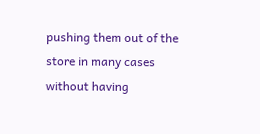pushing them out of the store in many cases without having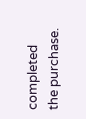completed the purchase.